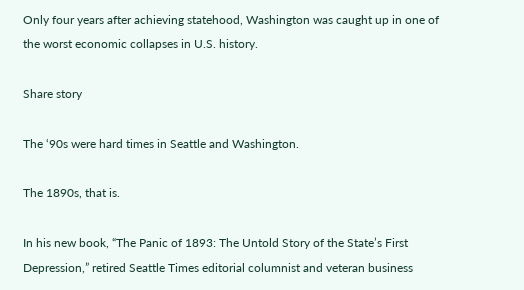Only four years after achieving statehood, Washington was caught up in one of the worst economic collapses in U.S. history.

Share story

The ‘90s were hard times in Seattle and Washington.

The 1890s, that is.

In his new book, “The Panic of 1893: The Untold Story of the State’s First Depression,” retired Seattle Times editorial columnist and veteran business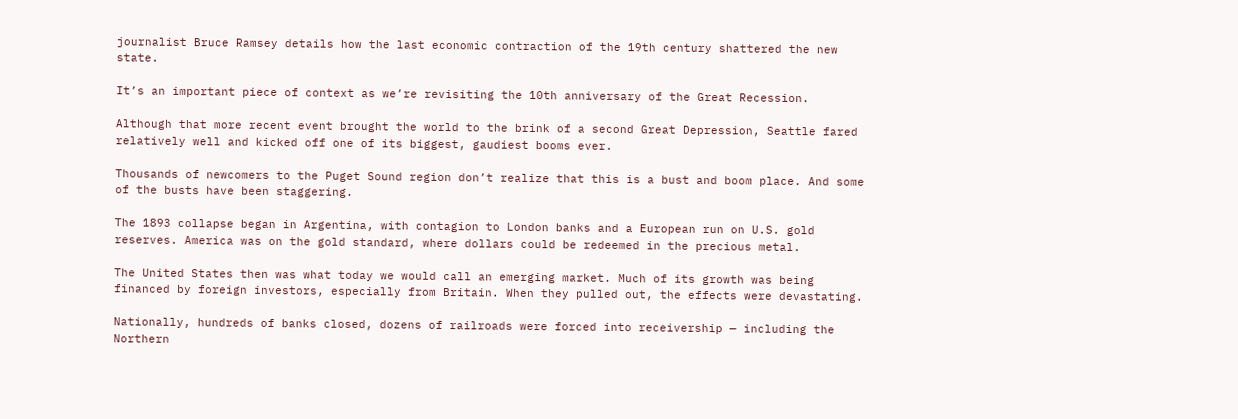journalist Bruce Ramsey details how the last economic contraction of the 19th century shattered the new state.

It’s an important piece of context as we’re revisiting the 10th anniversary of the Great Recession.

Although that more recent event brought the world to the brink of a second Great Depression, Seattle fared relatively well and kicked off one of its biggest, gaudiest booms ever.

Thousands of newcomers to the Puget Sound region don’t realize that this is a bust and boom place. And some of the busts have been staggering.

The 1893 collapse began in Argentina, with contagion to London banks and a European run on U.S. gold reserves. America was on the gold standard, where dollars could be redeemed in the precious metal.

The United States then was what today we would call an emerging market. Much of its growth was being financed by foreign investors, especially from Britain. When they pulled out, the effects were devastating.

Nationally, hundreds of banks closed, dozens of railroads were forced into receivership — including the Northern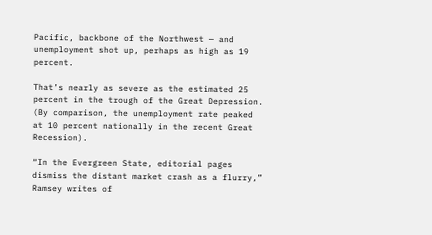Pacific, backbone of the Northwest — and unemployment shot up, perhaps as high as 19 percent.

That’s nearly as severe as the estimated 25 percent in the trough of the Great Depression. (By comparison, the unemployment rate peaked at 10 percent nationally in the recent Great Recession).

“In the Evergreen State, editorial pages dismiss the distant market crash as a flurry,” Ramsey writes of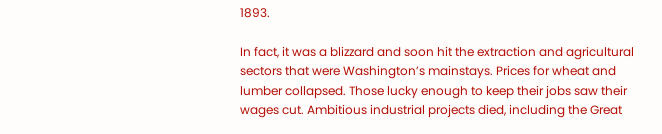1893.

In fact, it was a blizzard and soon hit the extraction and agricultural sectors that were Washington’s mainstays. Prices for wheat and lumber collapsed. Those lucky enough to keep their jobs saw their wages cut. Ambitious industrial projects died, including the Great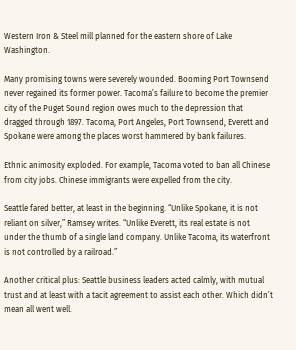Western Iron & Steel mill planned for the eastern shore of Lake Washington.

Many promising towns were severely wounded. Booming Port Townsend never regained its former power. Tacoma’s failure to become the premier city of the Puget Sound region owes much to the depression that dragged through 1897. Tacoma, Port Angeles, Port Townsend, Everett and Spokane were among the places worst hammered by bank failures.

Ethnic animosity exploded. For example, Tacoma voted to ban all Chinese from city jobs. Chinese immigrants were expelled from the city.

Seattle fared better, at least in the beginning. “Unlike Spokane, it is not reliant on silver,” Ramsey writes. “Unlike Everett, its real estate is not under the thumb of a single land company. Unlike Tacoma, its waterfront is not controlled by a railroad.”

Another critical plus: Seattle business leaders acted calmly, with mutual trust and at least with a tacit agreement to assist each other. Which didn’t mean all went well.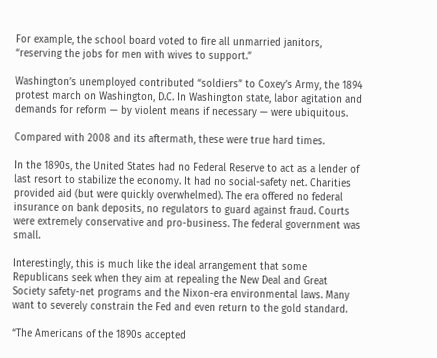For example, the school board voted to fire all unmarried janitors, “reserving the jobs for men with wives to support.”

Washington’s unemployed contributed “soldiers” to Coxey’s Army, the 1894 protest march on Washington, D.C. In Washington state, labor agitation and demands for reform — by violent means if necessary — were ubiquitous.

Compared with 2008 and its aftermath, these were true hard times.

In the 1890s, the United States had no Federal Reserve to act as a lender of last resort to stabilize the economy. It had no social-safety net. Charities provided aid (but were quickly overwhelmed). The era offered no federal insurance on bank deposits, no regulators to guard against fraud. Courts were extremely conservative and pro-business. The federal government was small.

Interestingly, this is much like the ideal arrangement that some Republicans seek when they aim at repealing the New Deal and Great Society safety-net programs and the Nixon-era environmental laws. Many want to severely constrain the Fed and even return to the gold standard.

“The Americans of the 1890s accepted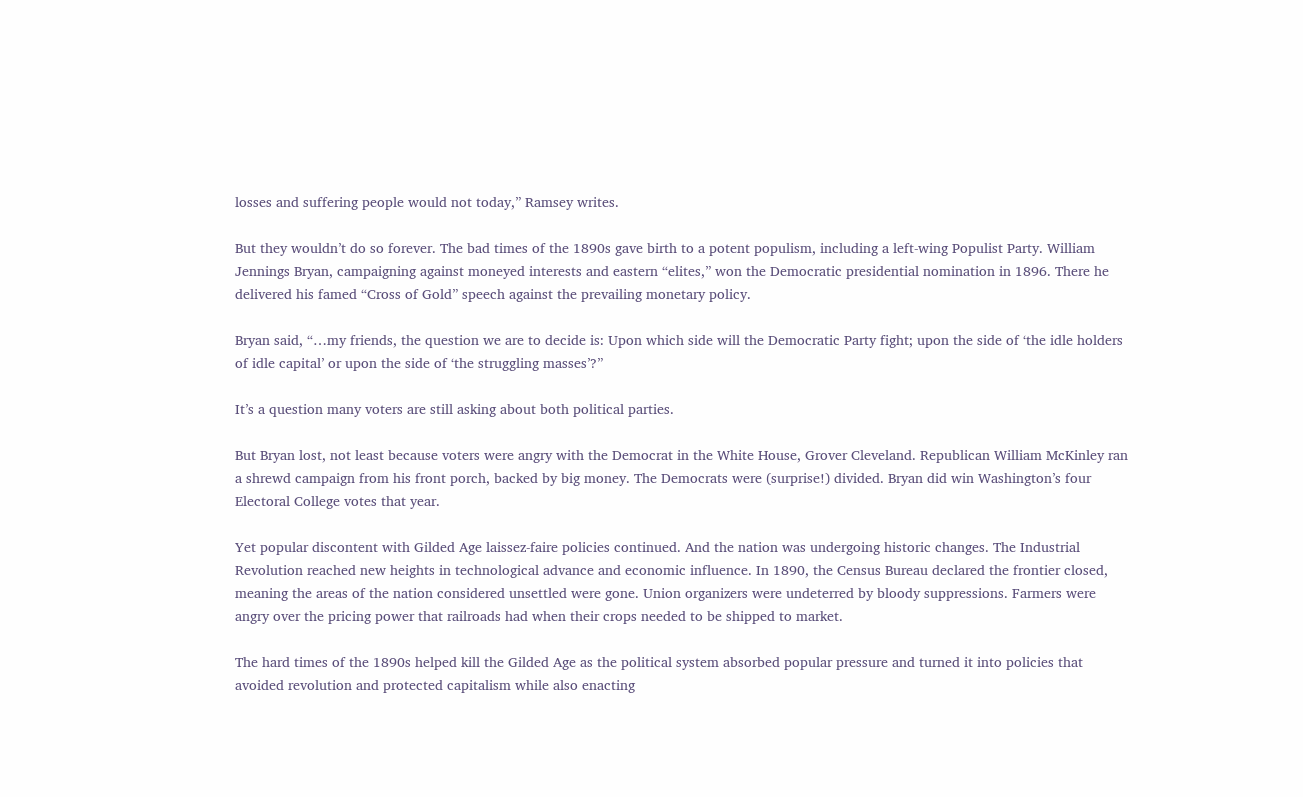losses and suffering people would not today,” Ramsey writes.

But they wouldn’t do so forever. The bad times of the 1890s gave birth to a potent populism, including a left-wing Populist Party. William Jennings Bryan, campaigning against moneyed interests and eastern “elites,” won the Democratic presidential nomination in 1896. There he delivered his famed “Cross of Gold” speech against the prevailing monetary policy.

Bryan said, “…my friends, the question we are to decide is: Upon which side will the Democratic Party fight; upon the side of ‘the idle holders of idle capital’ or upon the side of ‘the struggling masses’?”

It’s a question many voters are still asking about both political parties.

But Bryan lost, not least because voters were angry with the Democrat in the White House, Grover Cleveland. Republican William McKinley ran a shrewd campaign from his front porch, backed by big money. The Democrats were (surprise!) divided. Bryan did win Washington’s four Electoral College votes that year.

Yet popular discontent with Gilded Age laissez-faire policies continued. And the nation was undergoing historic changes. The Industrial Revolution reached new heights in technological advance and economic influence. In 1890, the Census Bureau declared the frontier closed, meaning the areas of the nation considered unsettled were gone. Union organizers were undeterred by bloody suppressions. Farmers were angry over the pricing power that railroads had when their crops needed to be shipped to market.

The hard times of the 1890s helped kill the Gilded Age as the political system absorbed popular pressure and turned it into policies that avoided revolution and protected capitalism while also enacting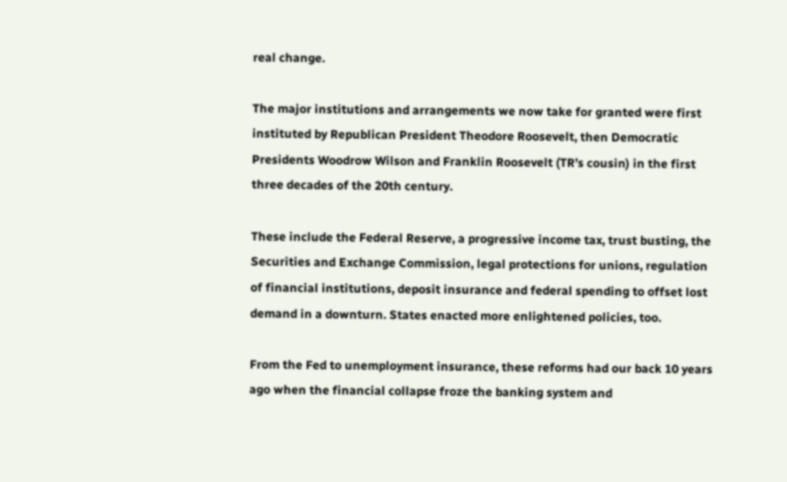real change.

The major institutions and arrangements we now take for granted were first instituted by Republican President Theodore Roosevelt, then Democratic Presidents Woodrow Wilson and Franklin Roosevelt (TR’s cousin) in the first three decades of the 20th century.

These include the Federal Reserve, a progressive income tax, trust busting, the Securities and Exchange Commission, legal protections for unions, regulation of financial institutions, deposit insurance and federal spending to offset lost demand in a downturn. States enacted more enlightened policies, too.

From the Fed to unemployment insurance, these reforms had our back 10 years ago when the financial collapse froze the banking system and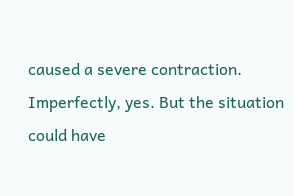caused a severe contraction. Imperfectly, yes. But the situation could have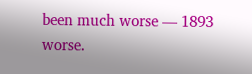been much worse — 1893 worse.